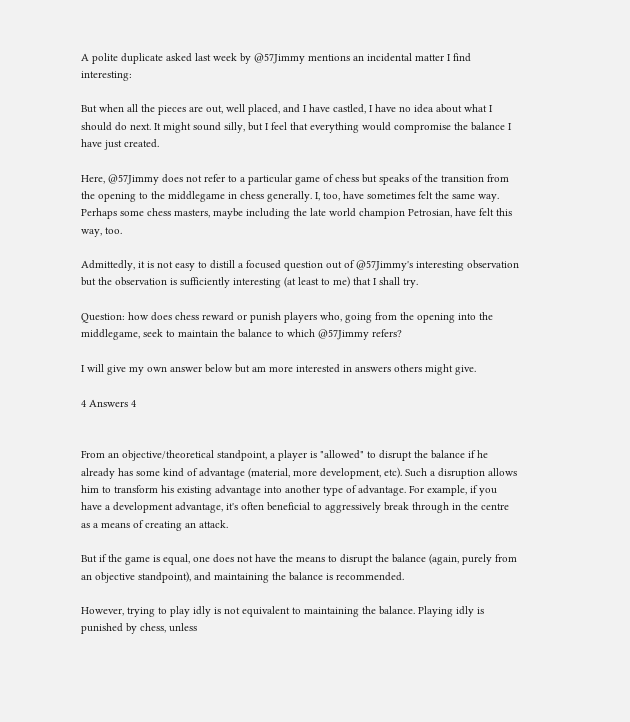A polite duplicate asked last week by @57Jimmy mentions an incidental matter I find interesting:

But when all the pieces are out, well placed, and I have castled, I have no idea about what I should do next. It might sound silly, but I feel that everything would compromise the balance I have just created.

Here, @57Jimmy does not refer to a particular game of chess but speaks of the transition from the opening to the middlegame in chess generally. I, too, have sometimes felt the same way. Perhaps some chess masters, maybe including the late world champion Petrosian, have felt this way, too.

Admittedly, it is not easy to distill a focused question out of @57Jimmy's interesting observation but the observation is sufficiently interesting (at least to me) that I shall try.

Question: how does chess reward or punish players who, going from the opening into the middlegame, seek to maintain the balance to which @57Jimmy refers?

I will give my own answer below but am more interested in answers others might give.

4 Answers 4


From an objective/theoretical standpoint, a player is "allowed" to disrupt the balance if he already has some kind of advantage (material, more development, etc). Such a disruption allows him to transform his existing advantage into another type of advantage. For example, if you have a development advantage, it's often beneficial to aggressively break through in the centre as a means of creating an attack.

But if the game is equal, one does not have the means to disrupt the balance (again, purely from an objective standpoint), and maintaining the balance is recommended.

However, trying to play idly is not equivalent to maintaining the balance. Playing idly is punished by chess, unless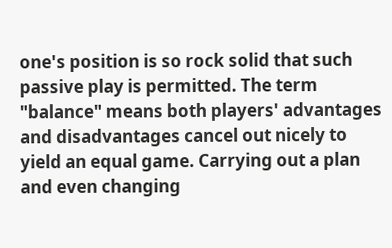one's position is so rock solid that such passive play is permitted. The term "balance" means both players' advantages and disadvantages cancel out nicely to yield an equal game. Carrying out a plan and even changing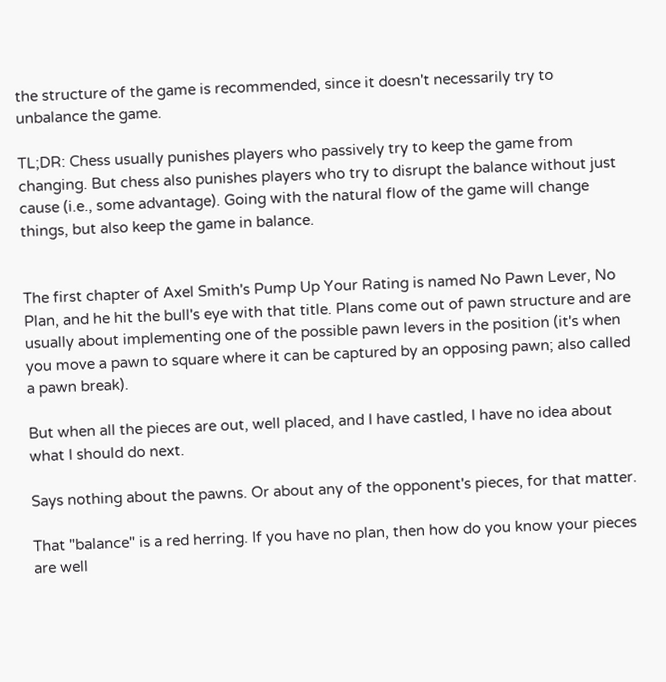the structure of the game is recommended, since it doesn't necessarily try to unbalance the game.

TL;DR: Chess usually punishes players who passively try to keep the game from changing. But chess also punishes players who try to disrupt the balance without just cause (i.e., some advantage). Going with the natural flow of the game will change things, but also keep the game in balance.


The first chapter of Axel Smith's Pump Up Your Rating is named No Pawn Lever, No Plan, and he hit the bull's eye with that title. Plans come out of pawn structure and are usually about implementing one of the possible pawn levers in the position (it's when you move a pawn to square where it can be captured by an opposing pawn; also called a pawn break).

But when all the pieces are out, well placed, and I have castled, I have no idea about what I should do next.

Says nothing about the pawns. Or about any of the opponent's pieces, for that matter.

That "balance" is a red herring. If you have no plan, then how do you know your pieces are well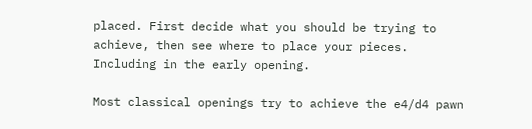placed. First decide what you should be trying to achieve, then see where to place your pieces. Including in the early opening.

Most classical openings try to achieve the e4/d4 pawn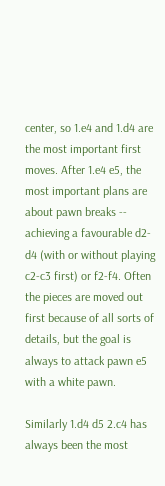center, so 1.e4 and 1.d4 are the most important first moves. After 1.e4 e5, the most important plans are about pawn breaks -- achieving a favourable d2-d4 (with or without playing c2-c3 first) or f2-f4. Often the pieces are moved out first because of all sorts of details, but the goal is always to attack pawn e5 with a white pawn.

Similarly 1.d4 d5 2.c4 has always been the most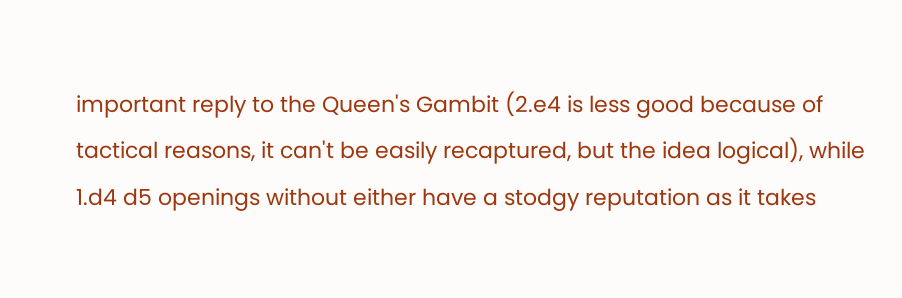important reply to the Queen's Gambit (2.e4 is less good because of tactical reasons, it can't be easily recaptured, but the idea logical), while 1.d4 d5 openings without either have a stodgy reputation as it takes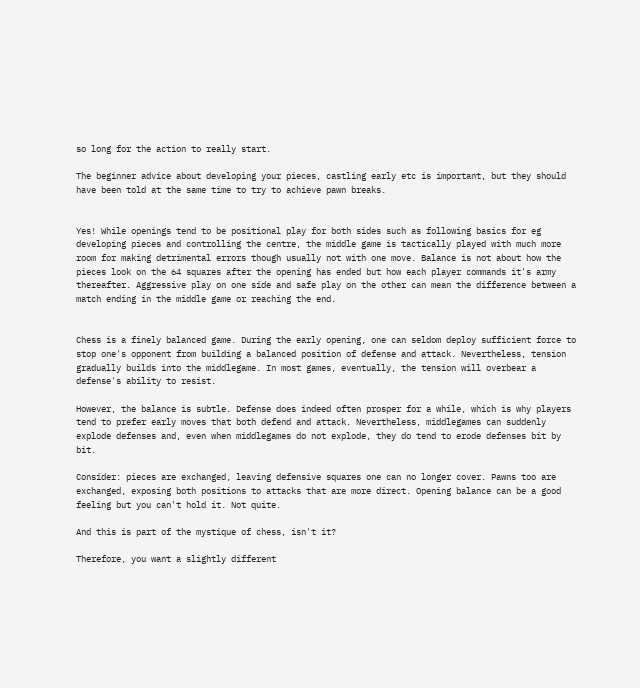so long for the action to really start.

The beginner advice about developing your pieces, castling early etc is important, but they should have been told at the same time to try to achieve pawn breaks.


Yes! While openings tend to be positional play for both sides such as following basics for eg developing pieces and controlling the centre, the middle game is tactically played with much more room for making detrimental errors though usually not with one move. Balance is not about how the pieces look on the 64 squares after the opening has ended but how each player commands it's army thereafter. Aggressive play on one side and safe play on the other can mean the difference between a match ending in the middle game or reaching the end.


Chess is a finely balanced game. During the early opening, one can seldom deploy sufficient force to stop one's opponent from building a balanced position of defense and attack. Nevertheless, tension gradually builds into the middlegame. In most games, eventually, the tension will overbear a defense's ability to resist.

However, the balance is subtle. Defense does indeed often prosper for a while, which is why players tend to prefer early moves that both defend and attack. Nevertheless, middlegames can suddenly explode defenses and, even when middlegames do not explode, they do tend to erode defenses bit by bit.

Consider: pieces are exchanged, leaving defensive squares one can no longer cover. Pawns too are exchanged, exposing both positions to attacks that are more direct. Opening balance can be a good feeling but you can't hold it. Not quite.

And this is part of the mystique of chess, isn't it?

Therefore, you want a slightly different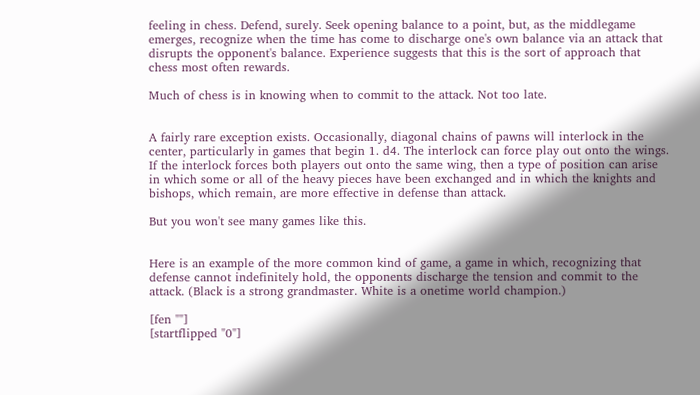feeling in chess. Defend, surely. Seek opening balance to a point, but, as the middlegame emerges, recognize when the time has come to discharge one's own balance via an attack that disrupts the opponent's balance. Experience suggests that this is the sort of approach that chess most often rewards.

Much of chess is in knowing when to commit to the attack. Not too late.


A fairly rare exception exists. Occasionally, diagonal chains of pawns will interlock in the center, particularly in games that begin 1. d4. The interlock can force play out onto the wings. If the interlock forces both players out onto the same wing, then a type of position can arise in which some or all of the heavy pieces have been exchanged and in which the knights and bishops, which remain, are more effective in defense than attack.

But you won't see many games like this.


Here is an example of the more common kind of game, a game in which, recognizing that defense cannot indefinitely hold, the opponents discharge the tension and commit to the attack. (Black is a strong grandmaster. White is a onetime world champion.)

[fen ""]
[startflipped "0"]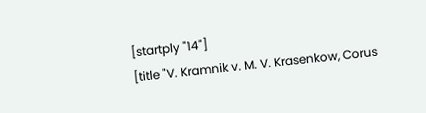[startply "14"]
[title "V. Kramnik v. M. V. Krasenkow, Corus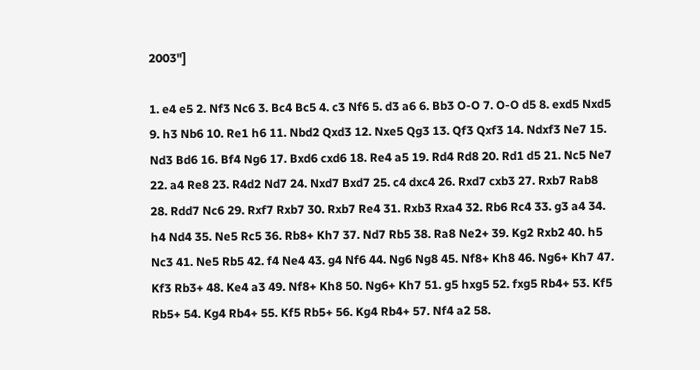2003"]

1. e4 e5 2. Nf3 Nc6 3. Bc4 Bc5 4. c3 Nf6 5. d3 a6 6. Bb3 O-O 7. O-O d5 8. exd5 Nxd5 9. h3 Nb6 10. Re1 h6 11. Nbd2 Qxd3 12. Nxe5 Qg3 13. Qf3 Qxf3 14. Ndxf3 Ne7 15. Nd3 Bd6 16. Bf4 Ng6 17. Bxd6 cxd6 18. Re4 a5 19. Rd4 Rd8 20. Rd1 d5 21. Nc5 Ne7 22. a4 Re8 23. R4d2 Nd7 24. Nxd7 Bxd7 25. c4 dxc4 26. Rxd7 cxb3 27. Rxb7 Rab8 28. Rdd7 Nc6 29. Rxf7 Rxb7 30. Rxb7 Re4 31. Rxb3 Rxa4 32. Rb6 Rc4 33. g3 a4 34. h4 Nd4 35. Ne5 Rc5 36. Rb8+ Kh7 37. Nd7 Rb5 38. Ra8 Ne2+ 39. Kg2 Rxb2 40. h5 Nc3 41. Ne5 Rb5 42. f4 Ne4 43. g4 Nf6 44. Ng6 Ng8 45. Nf8+ Kh8 46. Ng6+ Kh7 47. Kf3 Rb3+ 48. Ke4 a3 49. Nf8+ Kh8 50. Ng6+ Kh7 51. g5 hxg5 52. fxg5 Rb4+ 53. Kf5 Rb5+ 54. Kg4 Rb4+ 55. Kf5 Rb5+ 56. Kg4 Rb4+ 57. Nf4 a2 58.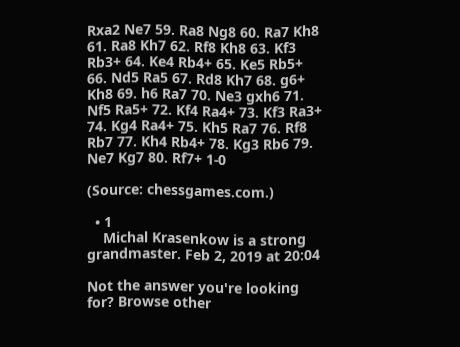Rxa2 Ne7 59. Ra8 Ng8 60. Ra7 Kh8 61. Ra8 Kh7 62. Rf8 Kh8 63. Kf3 Rb3+ 64. Ke4 Rb4+ 65. Ke5 Rb5+ 66. Nd5 Ra5 67. Rd8 Kh7 68. g6+ Kh8 69. h6 Ra7 70. Ne3 gxh6 71. Nf5 Ra5+ 72. Kf4 Ra4+ 73. Kf3 Ra3+ 74. Kg4 Ra4+ 75. Kh5 Ra7 76. Rf8 Rb7 77. Kh4 Rb4+ 78. Kg3 Rb6 79. Ne7 Kg7 80. Rf7+ 1-0

(Source: chessgames.com.)

  • 1
    Michal Krasenkow is a strong grandmaster. Feb 2, 2019 at 20:04

Not the answer you're looking for? Browse other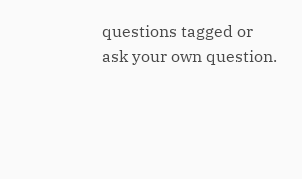questions tagged or ask your own question.